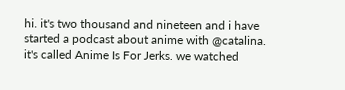hi. it's two thousand and nineteen and i have started a podcast about anime with @catalina. it's called Anime Is For Jerks. we watched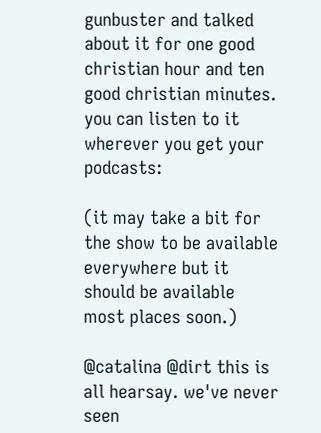gunbuster and talked about it for one good christian hour and ten good christian minutes. you can listen to it wherever you get your podcasts:

(it may take a bit for the show to be available everywhere but it should be available most places soon.)

@catalina @dirt this is all hearsay. we've never seen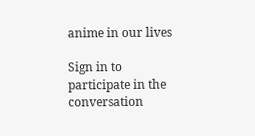anime in our lives

Sign in to participate in the conversation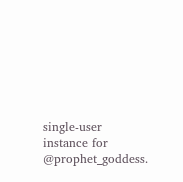single-user instance for @prophet_goddess.